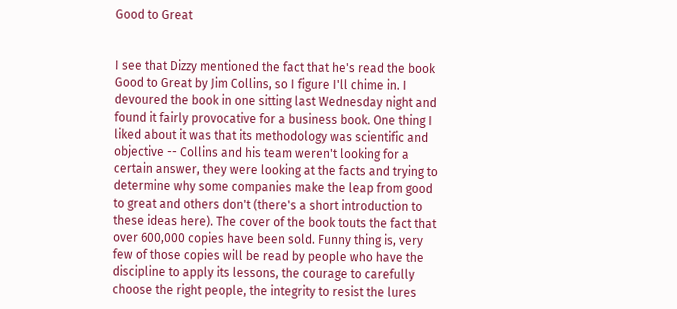Good to Great


I see that Dizzy mentioned the fact that he's read the book Good to Great by Jim Collins, so I figure I'll chime in. I devoured the book in one sitting last Wednesday night and found it fairly provocative for a business book. One thing I liked about it was that its methodology was scientific and objective -- Collins and his team weren't looking for a certain answer, they were looking at the facts and trying to determine why some companies make the leap from good to great and others don't (there's a short introduction to these ideas here). The cover of the book touts the fact that over 600,000 copies have been sold. Funny thing is, very few of those copies will be read by people who have the discipline to apply its lessons, the courage to carefully choose the right people, the integrity to resist the lures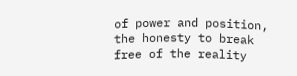of power and position, the honesty to break free of the reality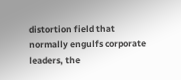distortion field that normally engulfs corporate leaders, the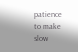patience to make slow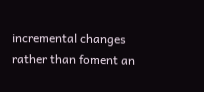incremental changes rather than foment an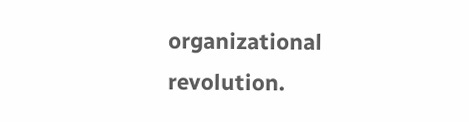organizational revolution.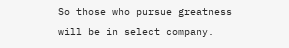So those who pursue greatness will be in select company.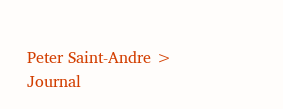Peter Saint-Andre > Journal